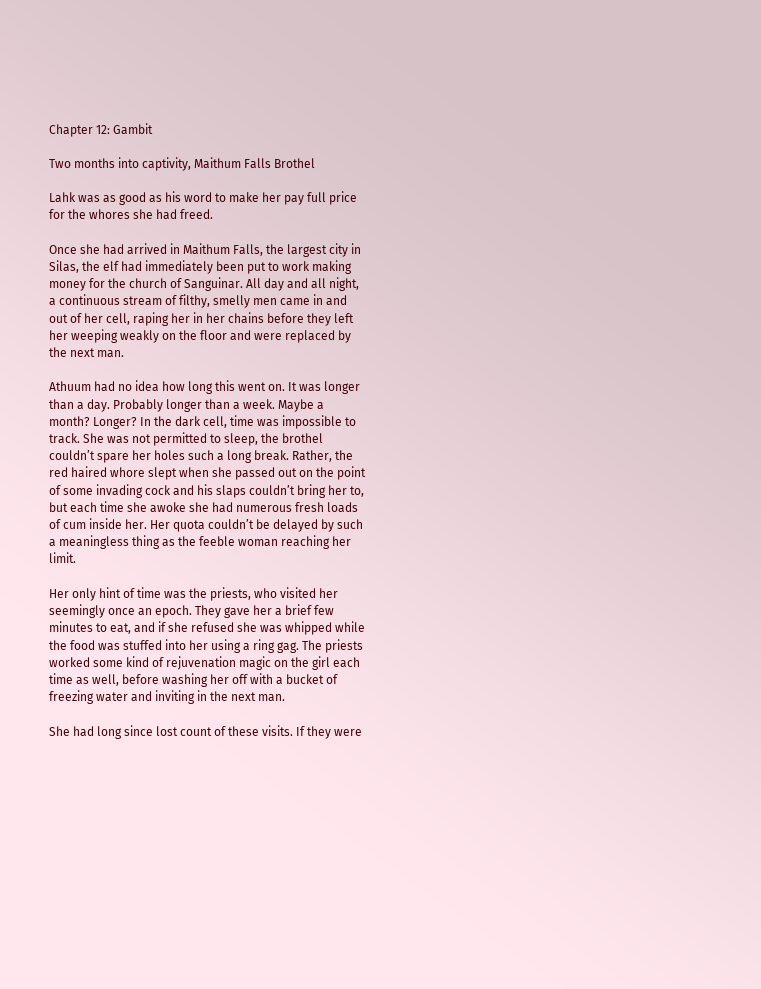Chapter 12: Gambit

Two months into captivity, Maithum Falls Brothel

Lahk was as good as his word to make her pay full price for the whores she had freed.

Once she had arrived in Maithum Falls, the largest city in Silas, the elf had immediately been put to work making money for the church of Sanguinar. All day and all night, a continuous stream of filthy, smelly men came in and out of her cell, raping her in her chains before they left her weeping weakly on the floor and were replaced by the next man.

Athuum had no idea how long this went on. It was longer than a day. Probably longer than a week. Maybe a month? Longer? In the dark cell, time was impossible to track. She was not permitted to sleep, the brothel couldn’t spare her holes such a long break. Rather, the red haired whore slept when she passed out on the point of some invading cock and his slaps couldn’t bring her to, but each time she awoke she had numerous fresh loads of cum inside her. Her quota couldn’t be delayed by such a meaningless thing as the feeble woman reaching her limit.

Her only hint of time was the priests, who visited her seemingly once an epoch. They gave her a brief few minutes to eat, and if she refused she was whipped while the food was stuffed into her using a ring gag. The priests worked some kind of rejuvenation magic on the girl each time as well, before washing her off with a bucket of freezing water and inviting in the next man.

She had long since lost count of these visits. If they were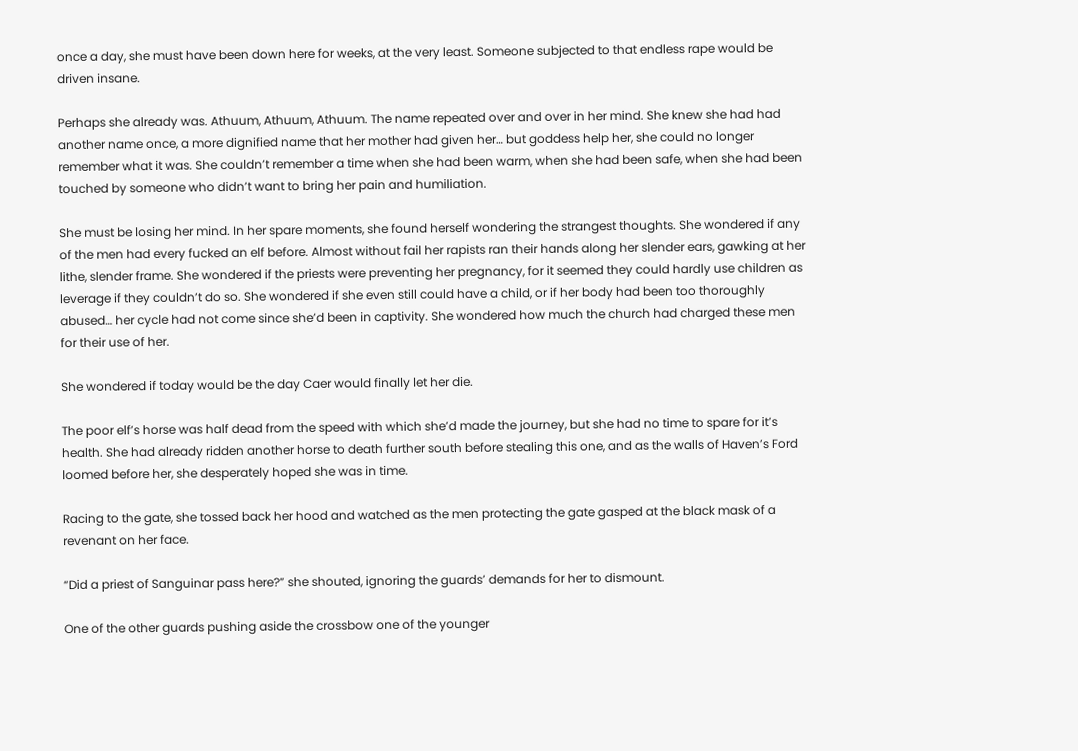once a day, she must have been down here for weeks, at the very least. Someone subjected to that endless rape would be driven insane.

Perhaps she already was. Athuum, Athuum, Athuum. The name repeated over and over in her mind. She knew she had had another name once, a more dignified name that her mother had given her… but goddess help her, she could no longer remember what it was. She couldn’t remember a time when she had been warm, when she had been safe, when she had been touched by someone who didn’t want to bring her pain and humiliation.

She must be losing her mind. In her spare moments, she found herself wondering the strangest thoughts. She wondered if any of the men had every fucked an elf before. Almost without fail her rapists ran their hands along her slender ears, gawking at her lithe, slender frame. She wondered if the priests were preventing her pregnancy, for it seemed they could hardly use children as leverage if they couldn’t do so. She wondered if she even still could have a child, or if her body had been too thoroughly abused… her cycle had not come since she’d been in captivity. She wondered how much the church had charged these men for their use of her.

She wondered if today would be the day Caer would finally let her die.

The poor elf’s horse was half dead from the speed with which she’d made the journey, but she had no time to spare for it’s health. She had already ridden another horse to death further south before stealing this one, and as the walls of Haven’s Ford loomed before her, she desperately hoped she was in time.

Racing to the gate, she tossed back her hood and watched as the men protecting the gate gasped at the black mask of a revenant on her face.

“Did a priest of Sanguinar pass here?” she shouted, ignoring the guards’ demands for her to dismount.

One of the other guards pushing aside the crossbow one of the younger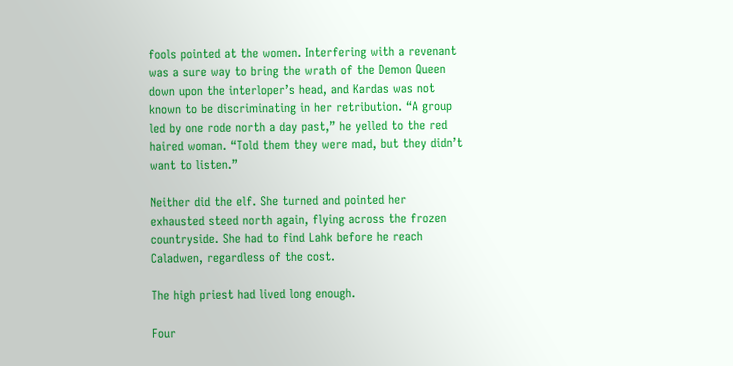fools pointed at the women. Interfering with a revenant was a sure way to bring the wrath of the Demon Queen down upon the interloper’s head, and Kardas was not known to be discriminating in her retribution. “A group led by one rode north a day past,” he yelled to the red haired woman. “Told them they were mad, but they didn’t want to listen.”

Neither did the elf. She turned and pointed her exhausted steed north again, flying across the frozen countryside. She had to find Lahk before he reach Caladwen, regardless of the cost.

The high priest had lived long enough.

Four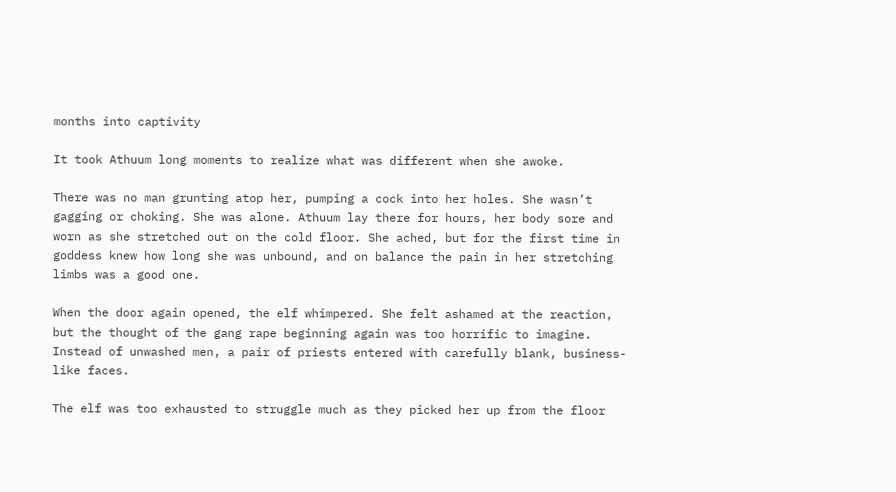months into captivity

It took Athuum long moments to realize what was different when she awoke.

There was no man grunting atop her, pumping a cock into her holes. She wasn’t gagging or choking. She was alone. Athuum lay there for hours, her body sore and worn as she stretched out on the cold floor. She ached, but for the first time in goddess knew how long she was unbound, and on balance the pain in her stretching limbs was a good one.

When the door again opened, the elf whimpered. She felt ashamed at the reaction, but the thought of the gang rape beginning again was too horrific to imagine. Instead of unwashed men, a pair of priests entered with carefully blank, business-like faces.

The elf was too exhausted to struggle much as they picked her up from the floor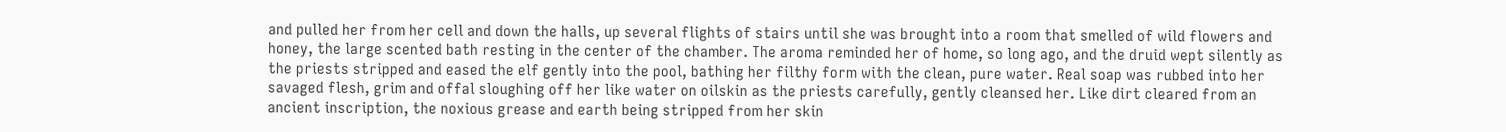and pulled her from her cell and down the halls, up several flights of stairs until she was brought into a room that smelled of wild flowers and honey, the large scented bath resting in the center of the chamber. The aroma reminded her of home, so long ago, and the druid wept silently as the priests stripped and eased the elf gently into the pool, bathing her filthy form with the clean, pure water. Real soap was rubbed into her savaged flesh, grim and offal sloughing off her like water on oilskin as the priests carefully, gently cleansed her. Like dirt cleared from an ancient inscription, the noxious grease and earth being stripped from her skin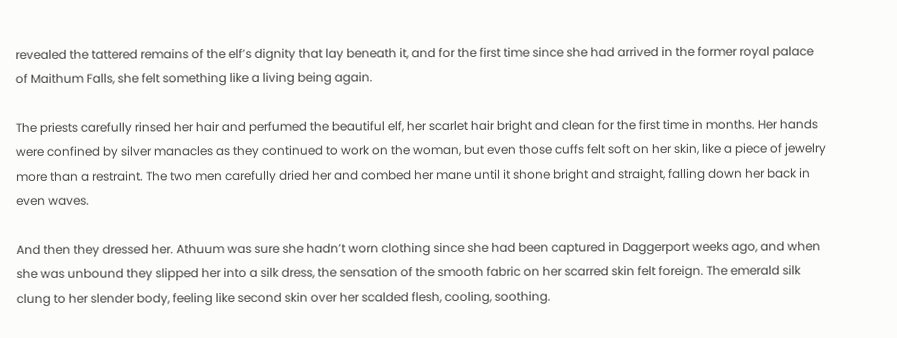revealed the tattered remains of the elf’s dignity that lay beneath it, and for the first time since she had arrived in the former royal palace of Maithum Falls, she felt something like a living being again.

The priests carefully rinsed her hair and perfumed the beautiful elf, her scarlet hair bright and clean for the first time in months. Her hands were confined by silver manacles as they continued to work on the woman, but even those cuffs felt soft on her skin, like a piece of jewelry more than a restraint. The two men carefully dried her and combed her mane until it shone bright and straight, falling down her back in even waves.

And then they dressed her. Athuum was sure she hadn’t worn clothing since she had been captured in Daggerport weeks ago, and when she was unbound they slipped her into a silk dress, the sensation of the smooth fabric on her scarred skin felt foreign. The emerald silk clung to her slender body, feeling like second skin over her scalded flesh, cooling, soothing.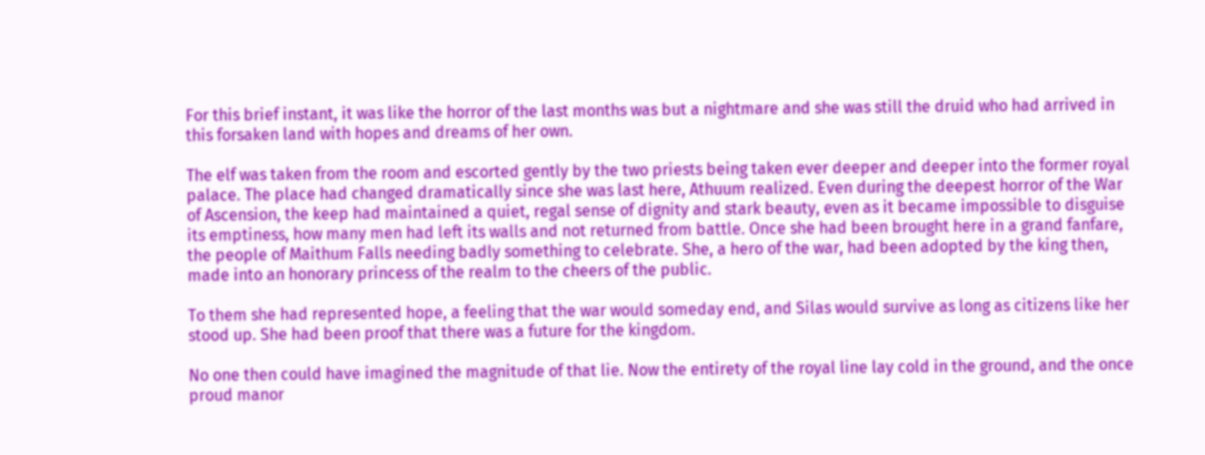For this brief instant, it was like the horror of the last months was but a nightmare and she was still the druid who had arrived in this forsaken land with hopes and dreams of her own.

The elf was taken from the room and escorted gently by the two priests being taken ever deeper and deeper into the former royal palace. The place had changed dramatically since she was last here, Athuum realized. Even during the deepest horror of the War of Ascension, the keep had maintained a quiet, regal sense of dignity and stark beauty, even as it became impossible to disguise its emptiness, how many men had left its walls and not returned from battle. Once she had been brought here in a grand fanfare, the people of Maithum Falls needing badly something to celebrate. She, a hero of the war, had been adopted by the king then, made into an honorary princess of the realm to the cheers of the public.

To them she had represented hope, a feeling that the war would someday end, and Silas would survive as long as citizens like her stood up. She had been proof that there was a future for the kingdom.

No one then could have imagined the magnitude of that lie. Now the entirety of the royal line lay cold in the ground, and the once proud manor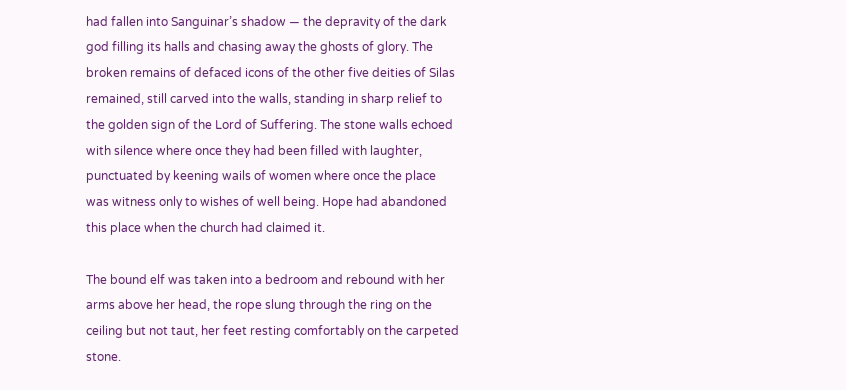had fallen into Sanguinar’s shadow — the depravity of the dark god filling its halls and chasing away the ghosts of glory. The broken remains of defaced icons of the other five deities of Silas remained, still carved into the walls, standing in sharp relief to the golden sign of the Lord of Suffering. The stone walls echoed with silence where once they had been filled with laughter, punctuated by keening wails of women where once the place was witness only to wishes of well being. Hope had abandoned this place when the church had claimed it.

The bound elf was taken into a bedroom and rebound with her arms above her head, the rope slung through the ring on the ceiling but not taut, her feet resting comfortably on the carpeted stone.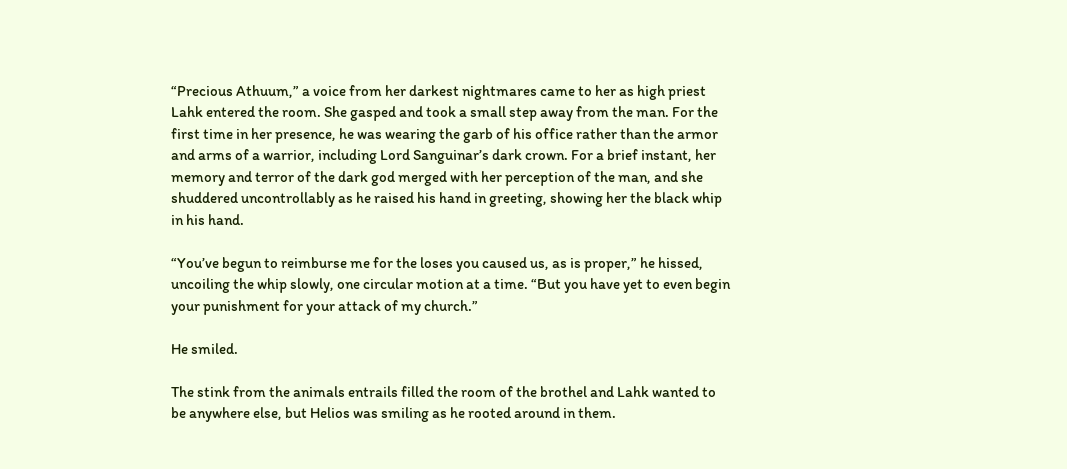“Precious Athuum,” a voice from her darkest nightmares came to her as high priest Lahk entered the room. She gasped and took a small step away from the man. For the first time in her presence, he was wearing the garb of his office rather than the armor and arms of a warrior, including Lord Sanguinar’s dark crown. For a brief instant, her memory and terror of the dark god merged with her perception of the man, and she shuddered uncontrollably as he raised his hand in greeting, showing her the black whip in his hand.

“You’ve begun to reimburse me for the loses you caused us, as is proper,” he hissed, uncoiling the whip slowly, one circular motion at a time. “But you have yet to even begin your punishment for your attack of my church.”

He smiled.

The stink from the animals entrails filled the room of the brothel and Lahk wanted to be anywhere else, but Helios was smiling as he rooted around in them.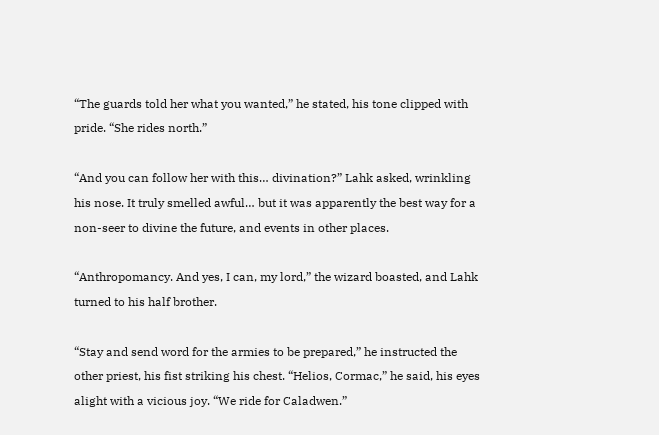“The guards told her what you wanted,” he stated, his tone clipped with pride. “She rides north.”

“And you can follow her with this… divination?” Lahk asked, wrinkling his nose. It truly smelled awful… but it was apparently the best way for a non-seer to divine the future, and events in other places.

“Anthropomancy. And yes, I can, my lord,” the wizard boasted, and Lahk turned to his half brother.

“Stay and send word for the armies to be prepared,” he instructed the other priest, his fist striking his chest. “Helios, Cormac,” he said, his eyes alight with a vicious joy. “We ride for Caladwen.”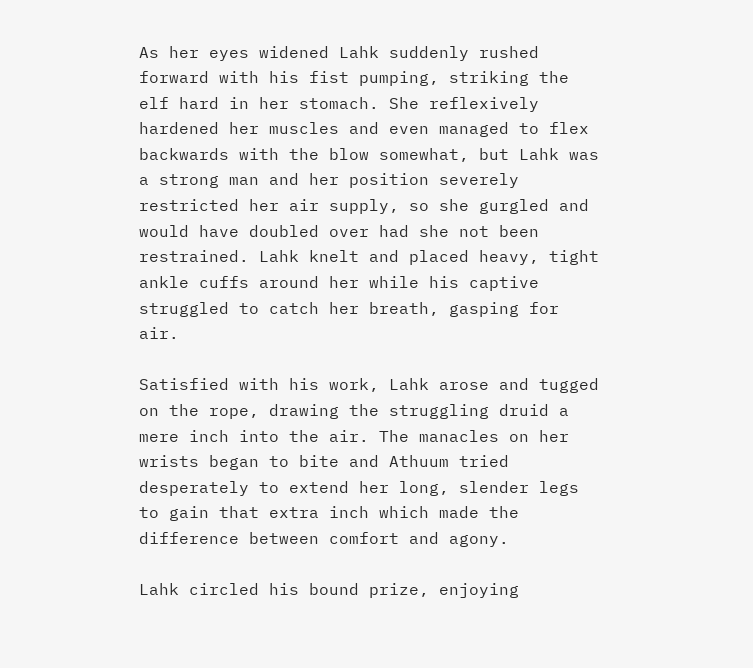As her eyes widened Lahk suddenly rushed forward with his fist pumping, striking the elf hard in her stomach. She reflexively hardened her muscles and even managed to flex backwards with the blow somewhat, but Lahk was a strong man and her position severely restricted her air supply, so she gurgled and would have doubled over had she not been restrained. Lahk knelt and placed heavy, tight ankle cuffs around her while his captive struggled to catch her breath, gasping for air.

Satisfied with his work, Lahk arose and tugged on the rope, drawing the struggling druid a mere inch into the air. The manacles on her wrists began to bite and Athuum tried desperately to extend her long, slender legs to gain that extra inch which made the difference between comfort and agony.

Lahk circled his bound prize, enjoying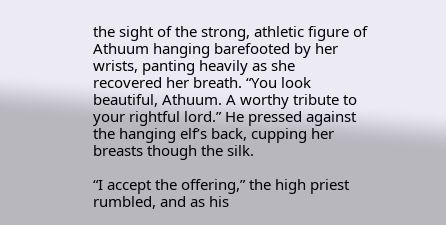the sight of the strong, athletic figure of Athuum hanging barefooted by her wrists, panting heavily as she recovered her breath. “You look beautiful, Athuum. A worthy tribute to your rightful lord.” He pressed against the hanging elf’s back, cupping her breasts though the silk.

“I accept the offering,” the high priest rumbled, and as his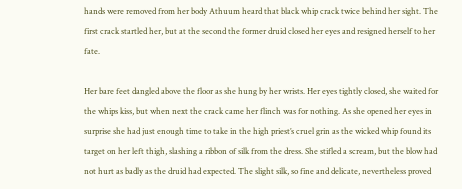hands were removed from her body Athuum heard that black whip crack twice behind her sight. The first crack startled her, but at the second the former druid closed her eyes and resigned herself to her fate.

Her bare feet dangled above the floor as she hung by her wrists. Her eyes tightly closed, she waited for the whips kiss, but when next the crack came her flinch was for nothing. As she opened her eyes in surprise she had just enough time to take in the high priest’s cruel grin as the wicked whip found its target on her left thigh, slashing a ribbon of silk from the dress. She stifled a scream, but the blow had not hurt as badly as the druid had expected. The slight silk, so fine and delicate, nevertheless proved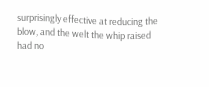surprisingly effective at reducing the blow, and the welt the whip raised had no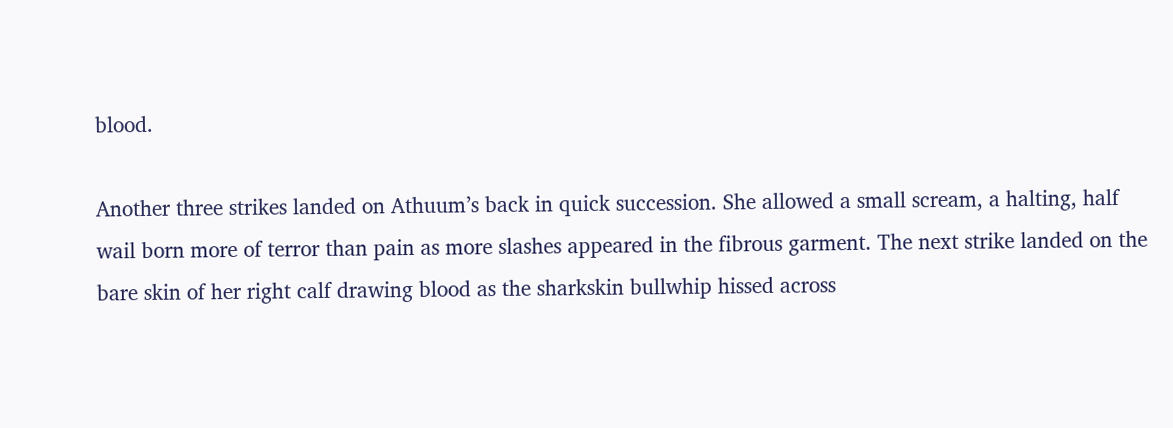blood.

Another three strikes landed on Athuum’s back in quick succession. She allowed a small scream, a halting, half wail born more of terror than pain as more slashes appeared in the fibrous garment. The next strike landed on the bare skin of her right calf drawing blood as the sharkskin bullwhip hissed across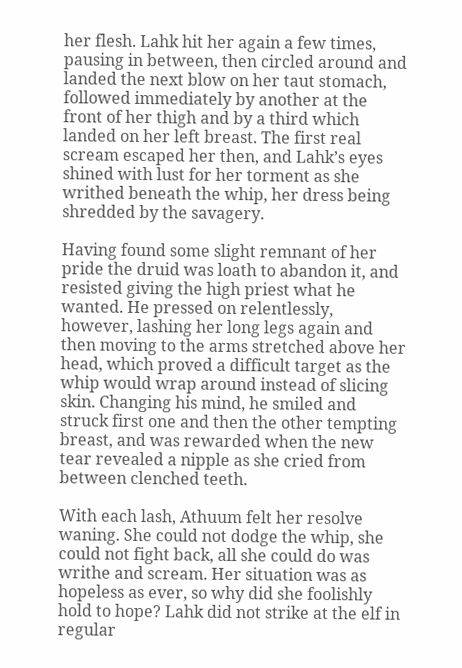her flesh. Lahk hit her again a few times, pausing in between, then circled around and landed the next blow on her taut stomach, followed immediately by another at the front of her thigh and by a third which landed on her left breast. The first real scream escaped her then, and Lahk’s eyes shined with lust for her torment as she writhed beneath the whip, her dress being shredded by the savagery.

Having found some slight remnant of her pride the druid was loath to abandon it, and resisted giving the high priest what he wanted. He pressed on relentlessly, however, lashing her long legs again and then moving to the arms stretched above her head, which proved a difficult target as the whip would wrap around instead of slicing skin. Changing his mind, he smiled and struck first one and then the other tempting breast, and was rewarded when the new tear revealed a nipple as she cried from between clenched teeth.

With each lash, Athuum felt her resolve waning. She could not dodge the whip, she could not fight back, all she could do was writhe and scream. Her situation was as hopeless as ever, so why did she foolishly hold to hope? Lahk did not strike at the elf in regular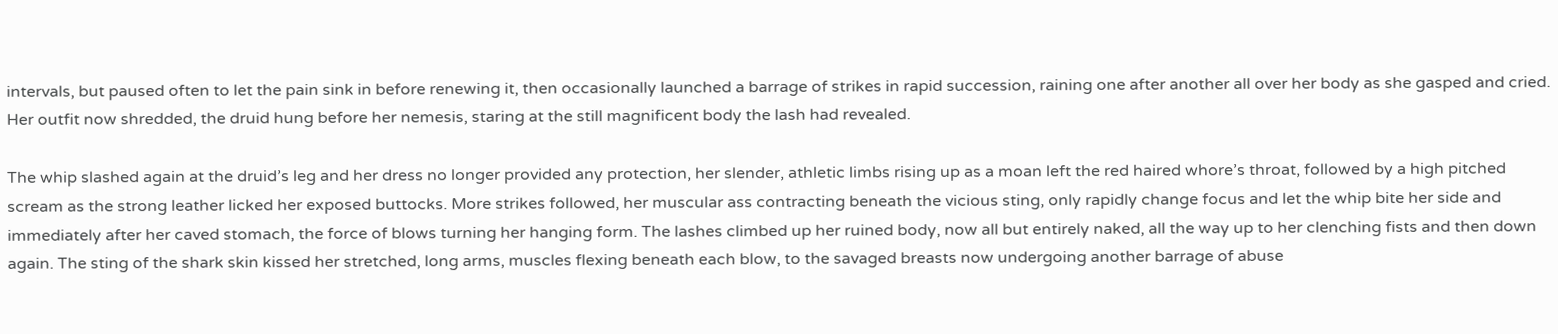intervals, but paused often to let the pain sink in before renewing it, then occasionally launched a barrage of strikes in rapid succession, raining one after another all over her body as she gasped and cried. Her outfit now shredded, the druid hung before her nemesis, staring at the still magnificent body the lash had revealed.

The whip slashed again at the druid’s leg and her dress no longer provided any protection, her slender, athletic limbs rising up as a moan left the red haired whore’s throat, followed by a high pitched scream as the strong leather licked her exposed buttocks. More strikes followed, her muscular ass contracting beneath the vicious sting, only rapidly change focus and let the whip bite her side and immediately after her caved stomach, the force of blows turning her hanging form. The lashes climbed up her ruined body, now all but entirely naked, all the way up to her clenching fists and then down again. The sting of the shark skin kissed her stretched, long arms, muscles flexing beneath each blow, to the savaged breasts now undergoing another barrage of abuse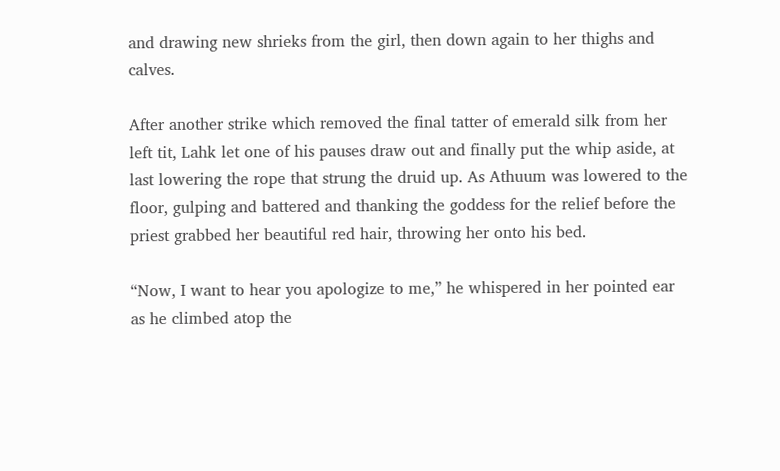and drawing new shrieks from the girl, then down again to her thighs and calves.

After another strike which removed the final tatter of emerald silk from her left tit, Lahk let one of his pauses draw out and finally put the whip aside, at last lowering the rope that strung the druid up. As Athuum was lowered to the floor, gulping and battered and thanking the goddess for the relief before the priest grabbed her beautiful red hair, throwing her onto his bed.

“Now, I want to hear you apologize to me,” he whispered in her pointed ear as he climbed atop the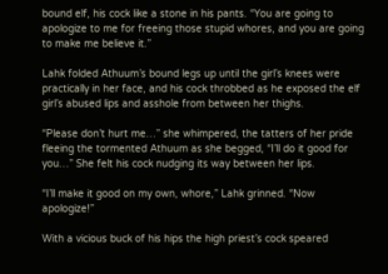bound elf, his cock like a stone in his pants. “You are going to apologize to me for freeing those stupid whores, and you are going to make me believe it.”

Lahk folded Athuum’s bound legs up until the girl’s knees were practically in her face, and his cock throbbed as he exposed the elf girl’s abused lips and asshole from between her thighs.

“Please don’t hurt me…” she whimpered, the tatters of her pride fleeing the tormented Athuum as she begged, “I’ll do it good for you…” She felt his cock nudging its way between her lips.

“I’ll make it good on my own, whore,” Lahk grinned. “Now apologize!”

With a vicious buck of his hips the high priest’s cock speared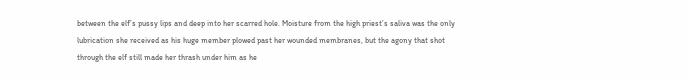between the elf’s pussy lips and deep into her scarred hole. Moisture from the high priest’s saliva was the only lubrication she received as his huge member plowed past her wounded membranes, but the agony that shot through the elf still made her thrash under him as he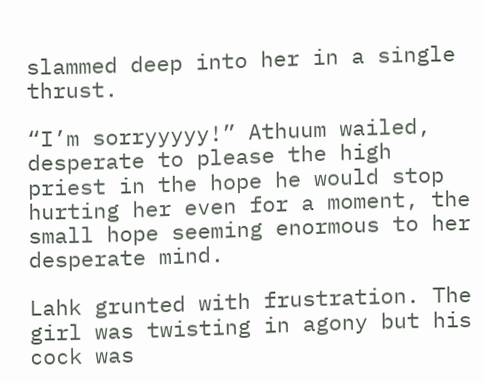slammed deep into her in a single thrust.

“I’m sorryyyyy!” Athuum wailed, desperate to please the high priest in the hope he would stop hurting her even for a moment, the small hope seeming enormous to her desperate mind.

Lahk grunted with frustration. The girl was twisting in agony but his cock was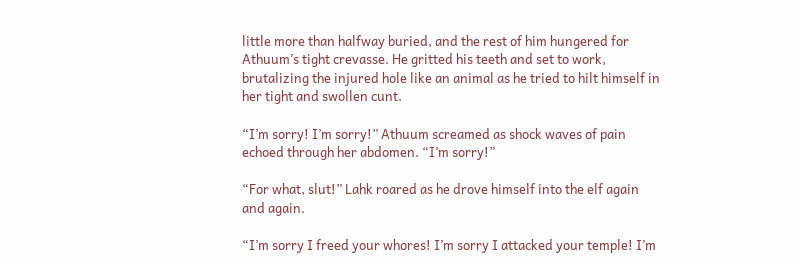little more than halfway buried, and the rest of him hungered for Athuum’s tight crevasse. He gritted his teeth and set to work, brutalizing the injured hole like an animal as he tried to hilt himself in her tight and swollen cunt.

“I’m sorry! I’m sorry!” Athuum screamed as shock waves of pain echoed through her abdomen. “I’m sorry!”

“For what, slut!” Lahk roared as he drove himself into the elf again and again.

“I’m sorry I freed your whores! I’m sorry I attacked your temple! I’m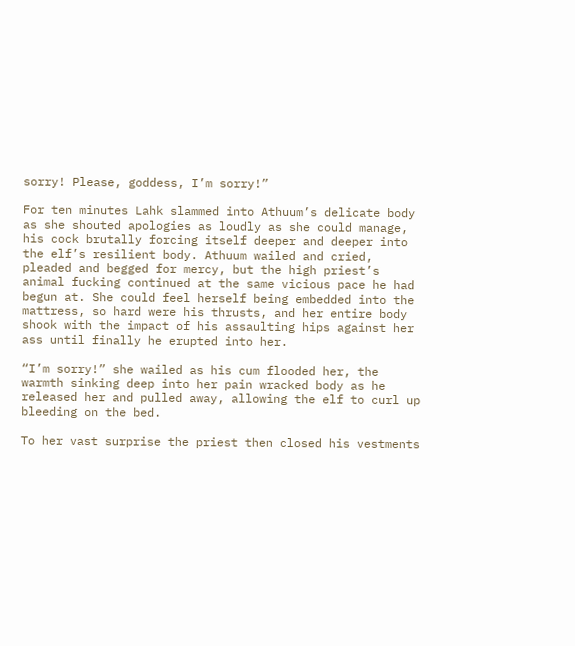sorry! Please, goddess, I’m sorry!”

For ten minutes Lahk slammed into Athuum’s delicate body as she shouted apologies as loudly as she could manage, his cock brutally forcing itself deeper and deeper into the elf’s resilient body. Athuum wailed and cried, pleaded and begged for mercy, but the high priest’s animal fucking continued at the same vicious pace he had begun at. She could feel herself being embedded into the mattress, so hard were his thrusts, and her entire body shook with the impact of his assaulting hips against her ass until finally he erupted into her.

“I’m sorry!” she wailed as his cum flooded her, the warmth sinking deep into her pain wracked body as he released her and pulled away, allowing the elf to curl up bleeding on the bed.

To her vast surprise the priest then closed his vestments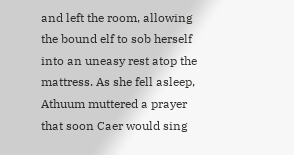and left the room, allowing the bound elf to sob herself into an uneasy rest atop the mattress. As she fell asleep, Athuum muttered a prayer that soon Caer would sing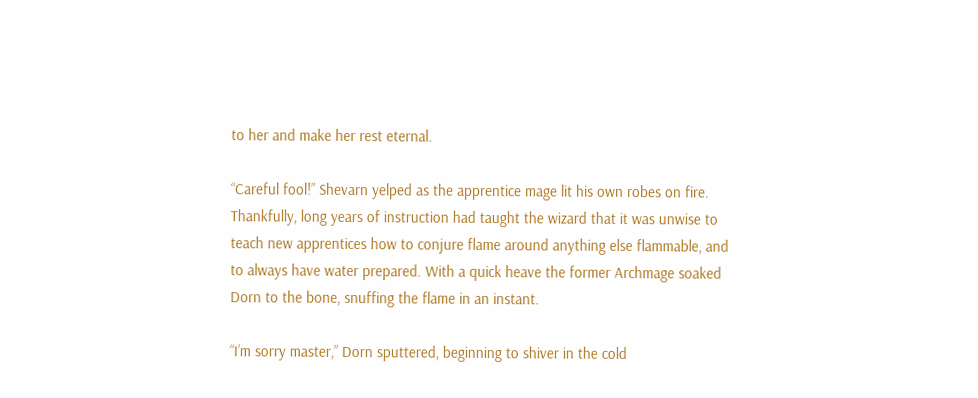to her and make her rest eternal.

“Careful fool!” Shevarn yelped as the apprentice mage lit his own robes on fire. Thankfully, long years of instruction had taught the wizard that it was unwise to teach new apprentices how to conjure flame around anything else flammable, and to always have water prepared. With a quick heave the former Archmage soaked Dorn to the bone, snuffing the flame in an instant.

“I’m sorry master,” Dorn sputtered, beginning to shiver in the cold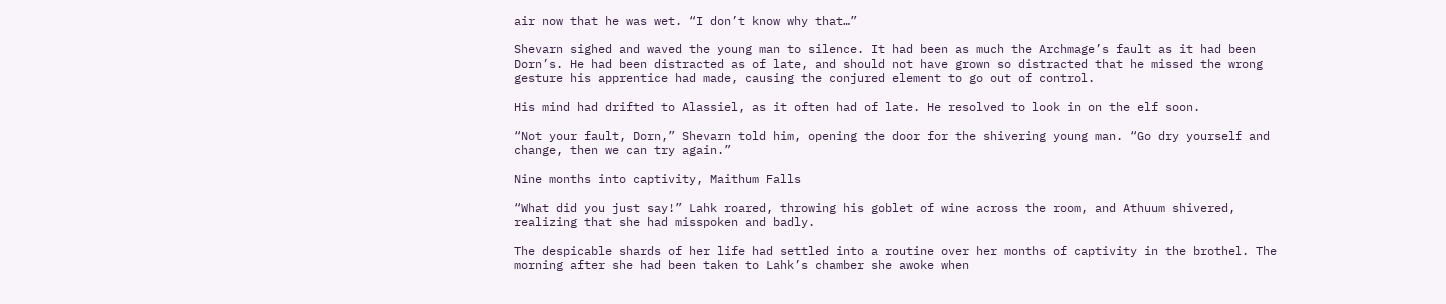air now that he was wet. “I don’t know why that…”

Shevarn sighed and waved the young man to silence. It had been as much the Archmage’s fault as it had been Dorn’s. He had been distracted as of late, and should not have grown so distracted that he missed the wrong gesture his apprentice had made, causing the conjured element to go out of control.

His mind had drifted to Alassiel, as it often had of late. He resolved to look in on the elf soon.

“Not your fault, Dorn,” Shevarn told him, opening the door for the shivering young man. “Go dry yourself and change, then we can try again.”

Nine months into captivity, Maithum Falls

“What did you just say!” Lahk roared, throwing his goblet of wine across the room, and Athuum shivered, realizing that she had misspoken and badly.

The despicable shards of her life had settled into a routine over her months of captivity in the brothel. The morning after she had been taken to Lahk’s chamber she awoke when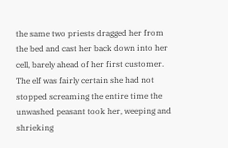the same two priests dragged her from the bed and cast her back down into her cell, barely ahead of her first customer. The elf was fairly certain she had not stopped screaming the entire time the unwashed peasant took her, weeping and shrieking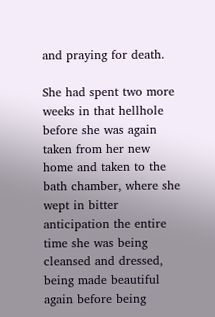and praying for death.

She had spent two more weeks in that hellhole before she was again taken from her new home and taken to the bath chamber, where she wept in bitter anticipation the entire time she was being cleansed and dressed, being made beautiful again before being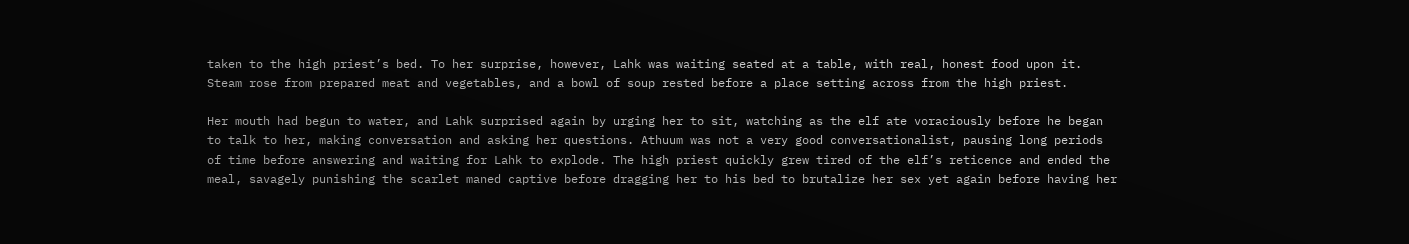taken to the high priest’s bed. To her surprise, however, Lahk was waiting seated at a table, with real, honest food upon it. Steam rose from prepared meat and vegetables, and a bowl of soup rested before a place setting across from the high priest.

Her mouth had begun to water, and Lahk surprised again by urging her to sit, watching as the elf ate voraciously before he began to talk to her, making conversation and asking her questions. Athuum was not a very good conversationalist, pausing long periods of time before answering and waiting for Lahk to explode. The high priest quickly grew tired of the elf’s reticence and ended the meal, savagely punishing the scarlet maned captive before dragging her to his bed to brutalize her sex yet again before having her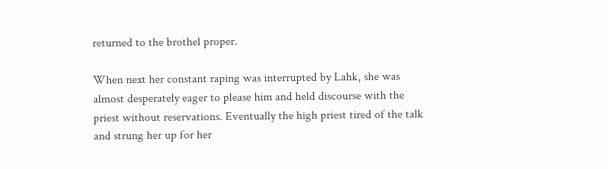returned to the brothel proper.

When next her constant raping was interrupted by Lahk, she was almost desperately eager to please him and held discourse with the priest without reservations. Eventually the high priest tired of the talk and strung her up for her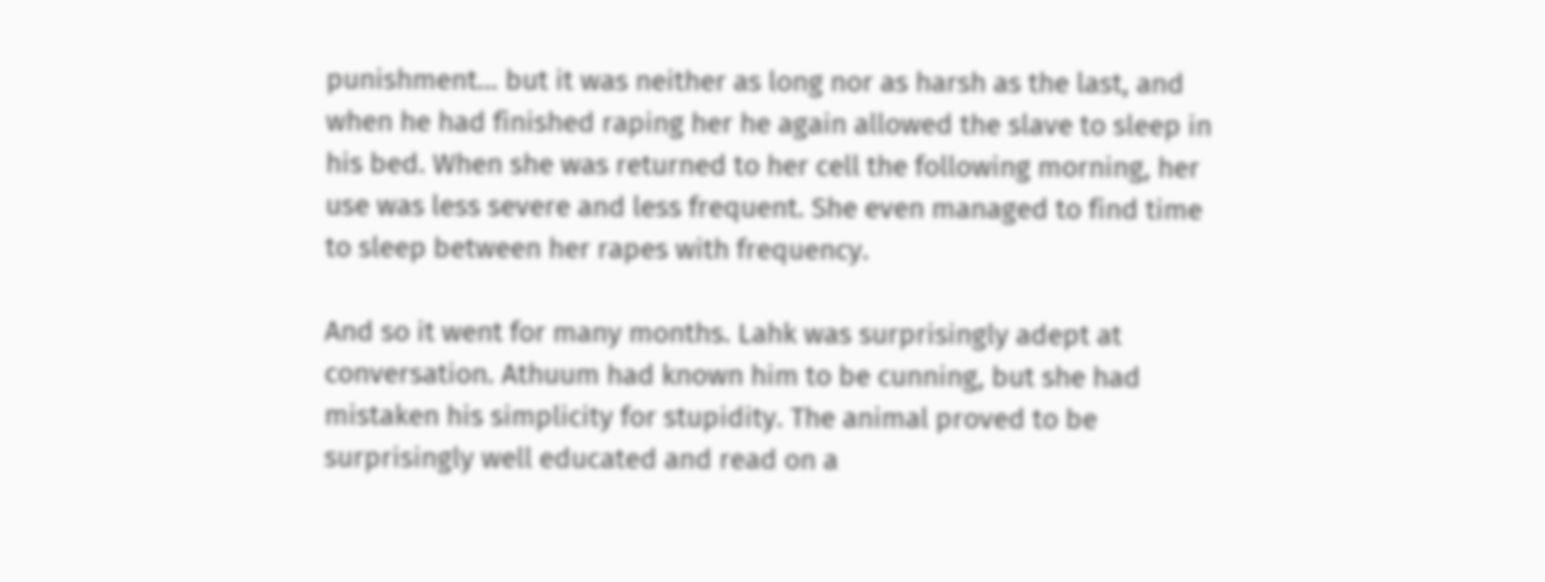punishment… but it was neither as long nor as harsh as the last, and when he had finished raping her he again allowed the slave to sleep in his bed. When she was returned to her cell the following morning, her use was less severe and less frequent. She even managed to find time to sleep between her rapes with frequency.

And so it went for many months. Lahk was surprisingly adept at conversation. Athuum had known him to be cunning, but she had mistaken his simplicity for stupidity. The animal proved to be surprisingly well educated and read on a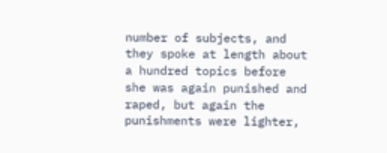number of subjects, and they spoke at length about a hundred topics before she was again punished and raped, but again the punishments were lighter,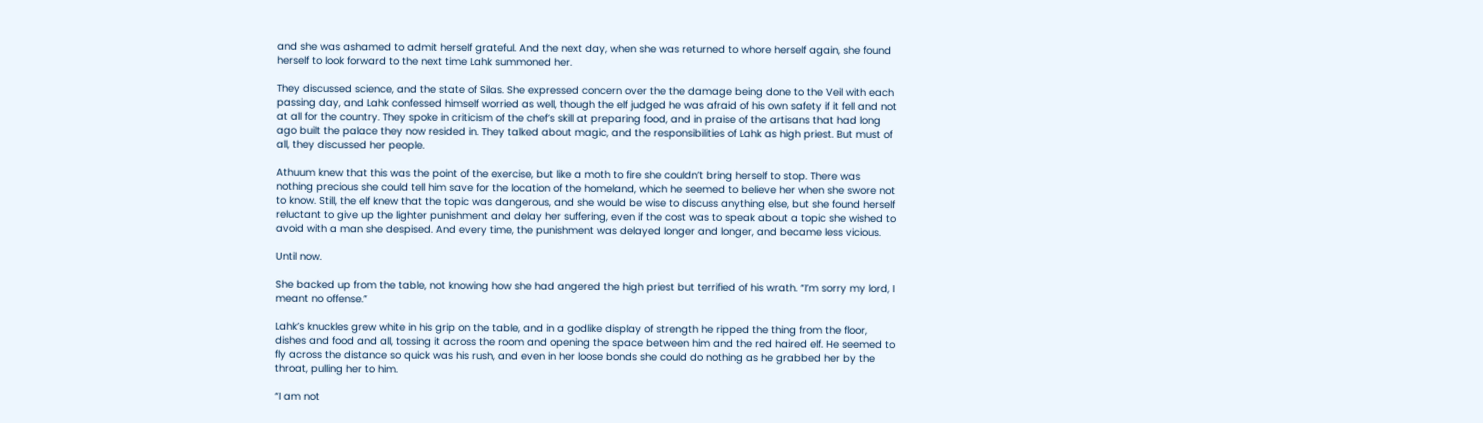and she was ashamed to admit herself grateful. And the next day, when she was returned to whore herself again, she found herself to look forward to the next time Lahk summoned her.

They discussed science, and the state of Silas. She expressed concern over the the damage being done to the Veil with each passing day, and Lahk confessed himself worried as well, though the elf judged he was afraid of his own safety if it fell and not at all for the country. They spoke in criticism of the chef’s skill at preparing food, and in praise of the artisans that had long ago built the palace they now resided in. They talked about magic, and the responsibilities of Lahk as high priest. But must of all, they discussed her people.

Athuum knew that this was the point of the exercise, but like a moth to fire she couldn’t bring herself to stop. There was nothing precious she could tell him save for the location of the homeland, which he seemed to believe her when she swore not to know. Still, the elf knew that the topic was dangerous, and she would be wise to discuss anything else, but she found herself reluctant to give up the lighter punishment and delay her suffering, even if the cost was to speak about a topic she wished to avoid with a man she despised. And every time, the punishment was delayed longer and longer, and became less vicious.

Until now.

She backed up from the table, not knowing how she had angered the high priest but terrified of his wrath. “I’m sorry my lord, I meant no offense.”

Lahk’s knuckles grew white in his grip on the table, and in a godlike display of strength he ripped the thing from the floor, dishes and food and all, tossing it across the room and opening the space between him and the red haired elf. He seemed to fly across the distance so quick was his rush, and even in her loose bonds she could do nothing as he grabbed her by the throat, pulling her to him.

“I am not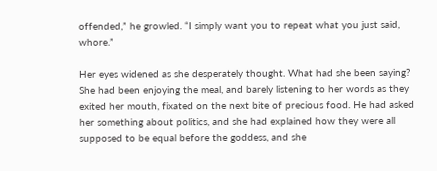offended,” he growled. “I simply want you to repeat what you just said, whore.”

Her eyes widened as she desperately thought. What had she been saying? She had been enjoying the meal, and barely listening to her words as they exited her mouth, fixated on the next bite of precious food. He had asked her something about politics, and she had explained how they were all supposed to be equal before the goddess, and she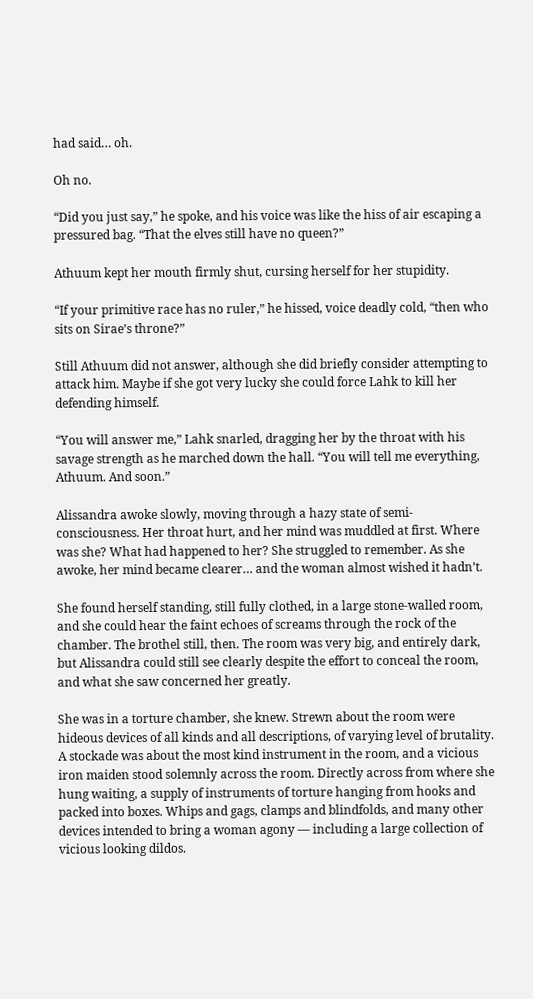had said… oh.

Oh no.

“Did you just say,” he spoke, and his voice was like the hiss of air escaping a pressured bag. “That the elves still have no queen?”

Athuum kept her mouth firmly shut, cursing herself for her stupidity.

“If your primitive race has no ruler,” he hissed, voice deadly cold, “then who sits on Sirae’s throne?”

Still Athuum did not answer, although she did briefly consider attempting to attack him. Maybe if she got very lucky she could force Lahk to kill her defending himself.

“You will answer me,” Lahk snarled, dragging her by the throat with his savage strength as he marched down the hall. “You will tell me everything, Athuum. And soon.”

Alissandra awoke slowly, moving through a hazy state of semi-consciousness. Her throat hurt, and her mind was muddled at first. Where was she? What had happened to her? She struggled to remember. As she awoke, her mind became clearer… and the woman almost wished it hadn’t.

She found herself standing, still fully clothed, in a large stone-walled room, and she could hear the faint echoes of screams through the rock of the chamber. The brothel still, then. The room was very big, and entirely dark, but Alissandra could still see clearly despite the effort to conceal the room, and what she saw concerned her greatly.

She was in a torture chamber, she knew. Strewn about the room were hideous devices of all kinds and all descriptions, of varying level of brutality. A stockade was about the most kind instrument in the room, and a vicious iron maiden stood solemnly across the room. Directly across from where she hung waiting, a supply of instruments of torture hanging from hooks and packed into boxes. Whips and gags, clamps and blindfolds, and many other devices intended to bring a woman agony — including a large collection of vicious looking dildos.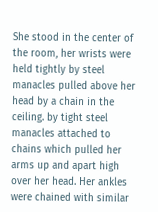She stood in the center of the room, her wrists were held tightly by steel manacles pulled above her head by a chain in the ceiling. by tight steel manacles attached to chains which pulled her arms up and apart high over her head. Her ankles were chained with similar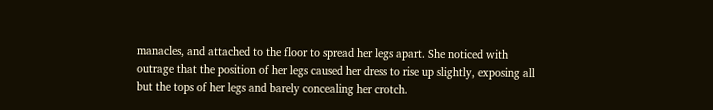manacles, and attached to the floor to spread her legs apart. She noticed with outrage that the position of her legs caused her dress to rise up slightly, exposing all but the tops of her legs and barely concealing her crotch.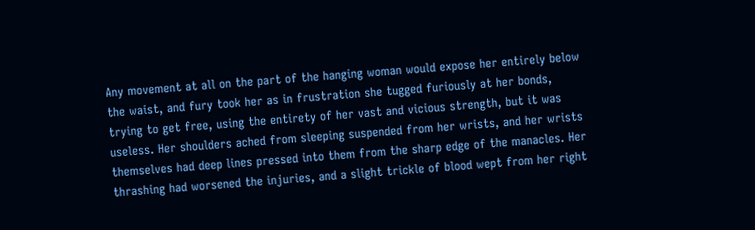Any movement at all on the part of the hanging woman would expose her entirely below the waist, and fury took her as in frustration she tugged furiously at her bonds, trying to get free, using the entirety of her vast and vicious strength, but it was useless. Her shoulders ached from sleeping suspended from her wrists, and her wrists themselves had deep lines pressed into them from the sharp edge of the manacles. Her thrashing had worsened the injuries, and a slight trickle of blood wept from her right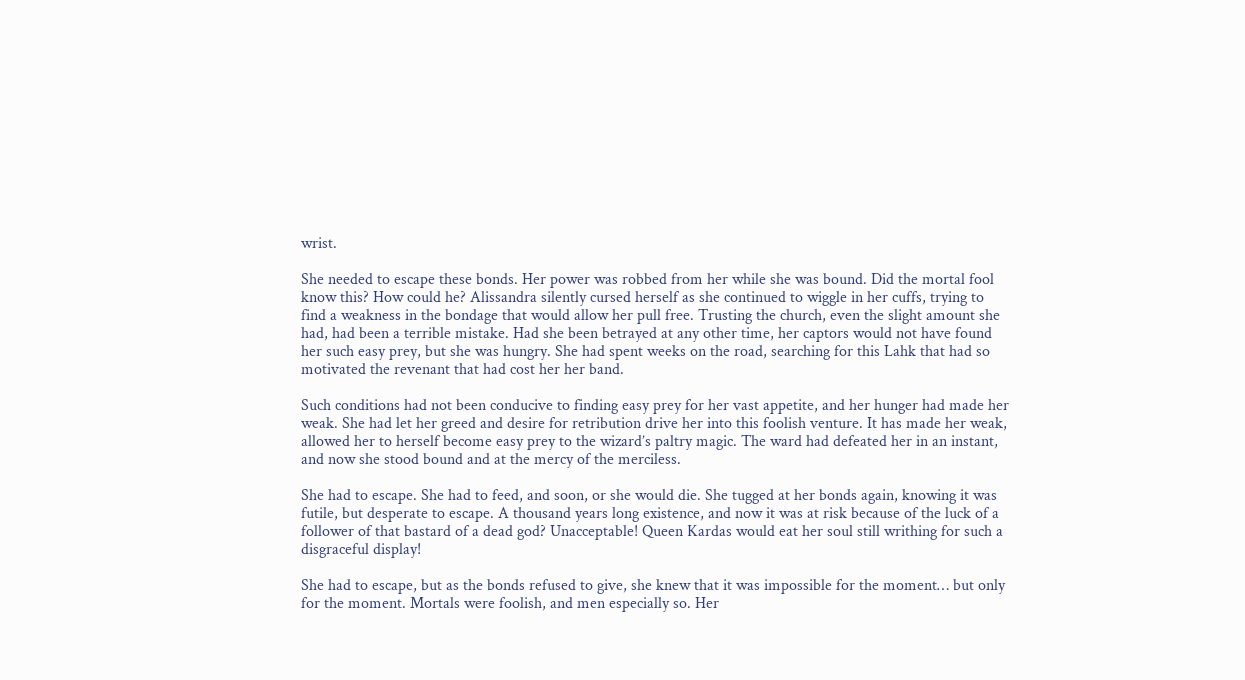wrist.

She needed to escape these bonds. Her power was robbed from her while she was bound. Did the mortal fool know this? How could he? Alissandra silently cursed herself as she continued to wiggle in her cuffs, trying to find a weakness in the bondage that would allow her pull free. Trusting the church, even the slight amount she had, had been a terrible mistake. Had she been betrayed at any other time, her captors would not have found her such easy prey, but she was hungry. She had spent weeks on the road, searching for this Lahk that had so motivated the revenant that had cost her her band.

Such conditions had not been conducive to finding easy prey for her vast appetite, and her hunger had made her weak. She had let her greed and desire for retribution drive her into this foolish venture. It has made her weak, allowed her to herself become easy prey to the wizard’s paltry magic. The ward had defeated her in an instant, and now she stood bound and at the mercy of the merciless.

She had to escape. She had to feed, and soon, or she would die. She tugged at her bonds again, knowing it was futile, but desperate to escape. A thousand years long existence, and now it was at risk because of the luck of a follower of that bastard of a dead god? Unacceptable! Queen Kardas would eat her soul still writhing for such a disgraceful display!

She had to escape, but as the bonds refused to give, she knew that it was impossible for the moment… but only for the moment. Mortals were foolish, and men especially so. Her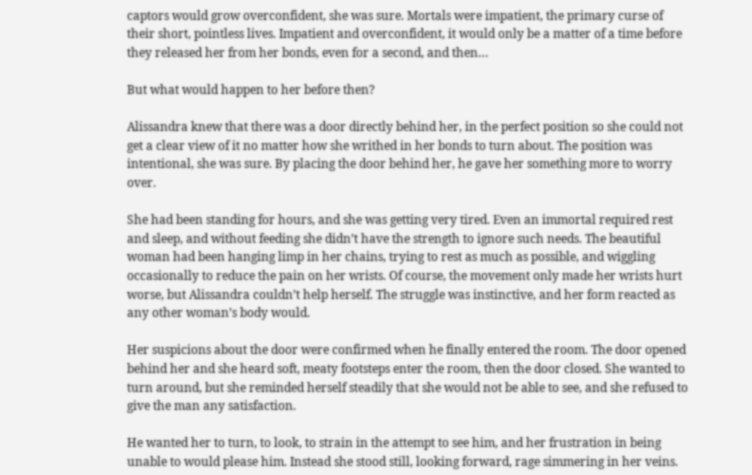captors would grow overconfident, she was sure. Mortals were impatient, the primary curse of their short, pointless lives. Impatient and overconfident, it would only be a matter of a time before they released her from her bonds, even for a second, and then…

But what would happen to her before then?

Alissandra knew that there was a door directly behind her, in the perfect position so she could not get a clear view of it no matter how she writhed in her bonds to turn about. The position was intentional, she was sure. By placing the door behind her, he gave her something more to worry over.

She had been standing for hours, and she was getting very tired. Even an immortal required rest and sleep, and without feeding she didn’t have the strength to ignore such needs. The beautiful woman had been hanging limp in her chains, trying to rest as much as possible, and wiggling occasionally to reduce the pain on her wrists. Of course, the movement only made her wrists hurt worse, but Alissandra couldn’t help herself. The struggle was instinctive, and her form reacted as any other woman’s body would.

Her suspicions about the door were confirmed when he finally entered the room. The door opened behind her and she heard soft, meaty footsteps enter the room, then the door closed. She wanted to turn around, but she reminded herself steadily that she would not be able to see, and she refused to give the man any satisfaction.

He wanted her to turn, to look, to strain in the attempt to see him, and her frustration in being unable to would please him. Instead she stood still, looking forward, rage simmering in her veins.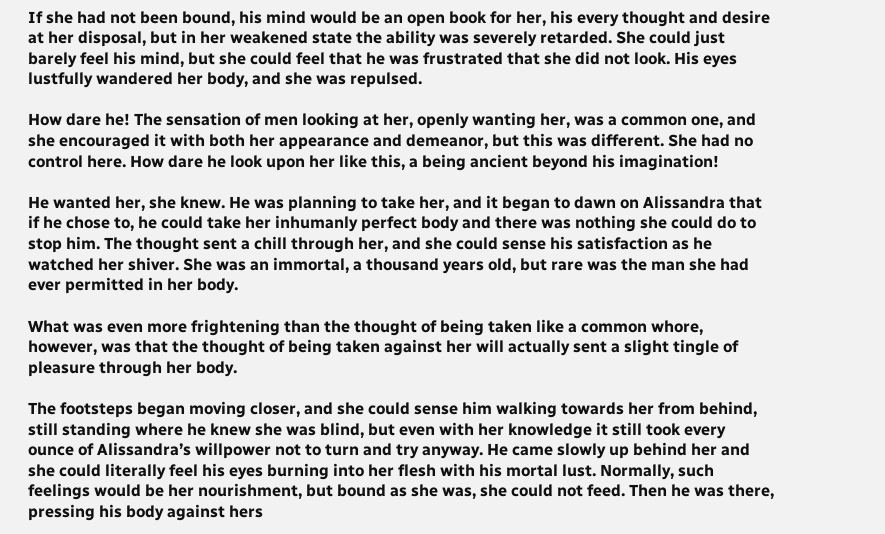If she had not been bound, his mind would be an open book for her, his every thought and desire at her disposal, but in her weakened state the ability was severely retarded. She could just barely feel his mind, but she could feel that he was frustrated that she did not look. His eyes lustfully wandered her body, and she was repulsed.

How dare he! The sensation of men looking at her, openly wanting her, was a common one, and she encouraged it with both her appearance and demeanor, but this was different. She had no control here. How dare he look upon her like this, a being ancient beyond his imagination!

He wanted her, she knew. He was planning to take her, and it began to dawn on Alissandra that if he chose to, he could take her inhumanly perfect body and there was nothing she could do to stop him. The thought sent a chill through her, and she could sense his satisfaction as he watched her shiver. She was an immortal, a thousand years old, but rare was the man she had ever permitted in her body.

What was even more frightening than the thought of being taken like a common whore, however, was that the thought of being taken against her will actually sent a slight tingle of pleasure through her body.

The footsteps began moving closer, and she could sense him walking towards her from behind, still standing where he knew she was blind, but even with her knowledge it still took every ounce of Alissandra’s willpower not to turn and try anyway. He came slowly up behind her and she could literally feel his eyes burning into her flesh with his mortal lust. Normally, such feelings would be her nourishment, but bound as she was, she could not feed. Then he was there, pressing his body against hers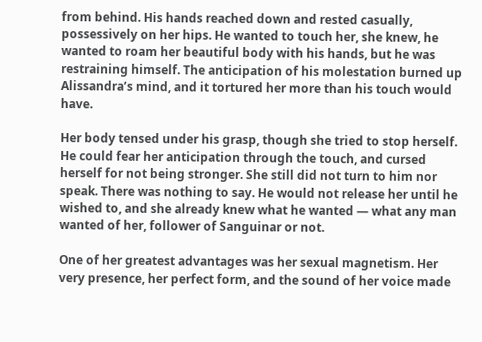from behind. His hands reached down and rested casually, possessively on her hips. He wanted to touch her, she knew, he wanted to roam her beautiful body with his hands, but he was restraining himself. The anticipation of his molestation burned up Alissandra’s mind, and it tortured her more than his touch would have.

Her body tensed under his grasp, though she tried to stop herself. He could fear her anticipation through the touch, and cursed herself for not being stronger. She still did not turn to him nor speak. There was nothing to say. He would not release her until he wished to, and she already knew what he wanted — what any man wanted of her, follower of Sanguinar or not.

One of her greatest advantages was her sexual magnetism. Her very presence, her perfect form, and the sound of her voice made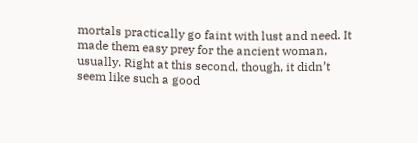mortals practically go faint with lust and need. It made them easy prey for the ancient woman, usually. Right at this second, though, it didn’t seem like such a good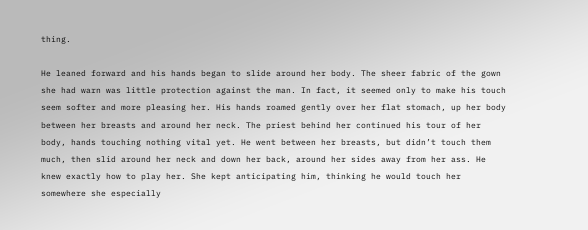thing.

He leaned forward and his hands began to slide around her body. The sheer fabric of the gown she had warn was little protection against the man. In fact, it seemed only to make his touch seem softer and more pleasing her. His hands roamed gently over her flat stomach, up her body between her breasts and around her neck. The priest behind her continued his tour of her body, hands touching nothing vital yet. He went between her breasts, but didn’t touch them much, then slid around her neck and down her back, around her sides away from her ass. He knew exactly how to play her. She kept anticipating him, thinking he would touch her somewhere she especially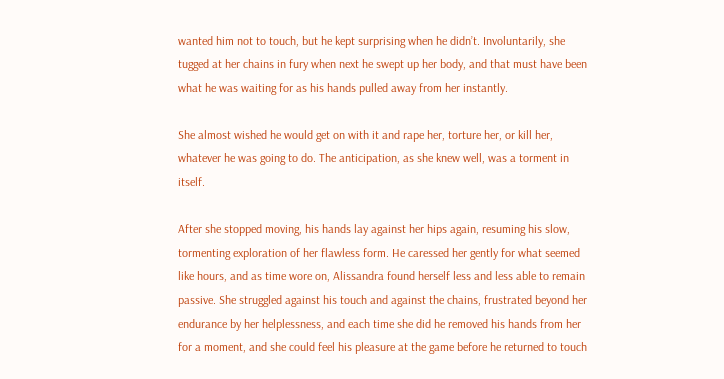wanted him not to touch, but he kept surprising when he didn’t. Involuntarily, she tugged at her chains in fury when next he swept up her body, and that must have been what he was waiting for as his hands pulled away from her instantly.

She almost wished he would get on with it and rape her, torture her, or kill her, whatever he was going to do. The anticipation, as she knew well, was a torment in itself.

After she stopped moving, his hands lay against her hips again, resuming his slow, tormenting exploration of her flawless form. He caressed her gently for what seemed like hours, and as time wore on, Alissandra found herself less and less able to remain passive. She struggled against his touch and against the chains, frustrated beyond her endurance by her helplessness, and each time she did he removed his hands from her for a moment, and she could feel his pleasure at the game before he returned to touch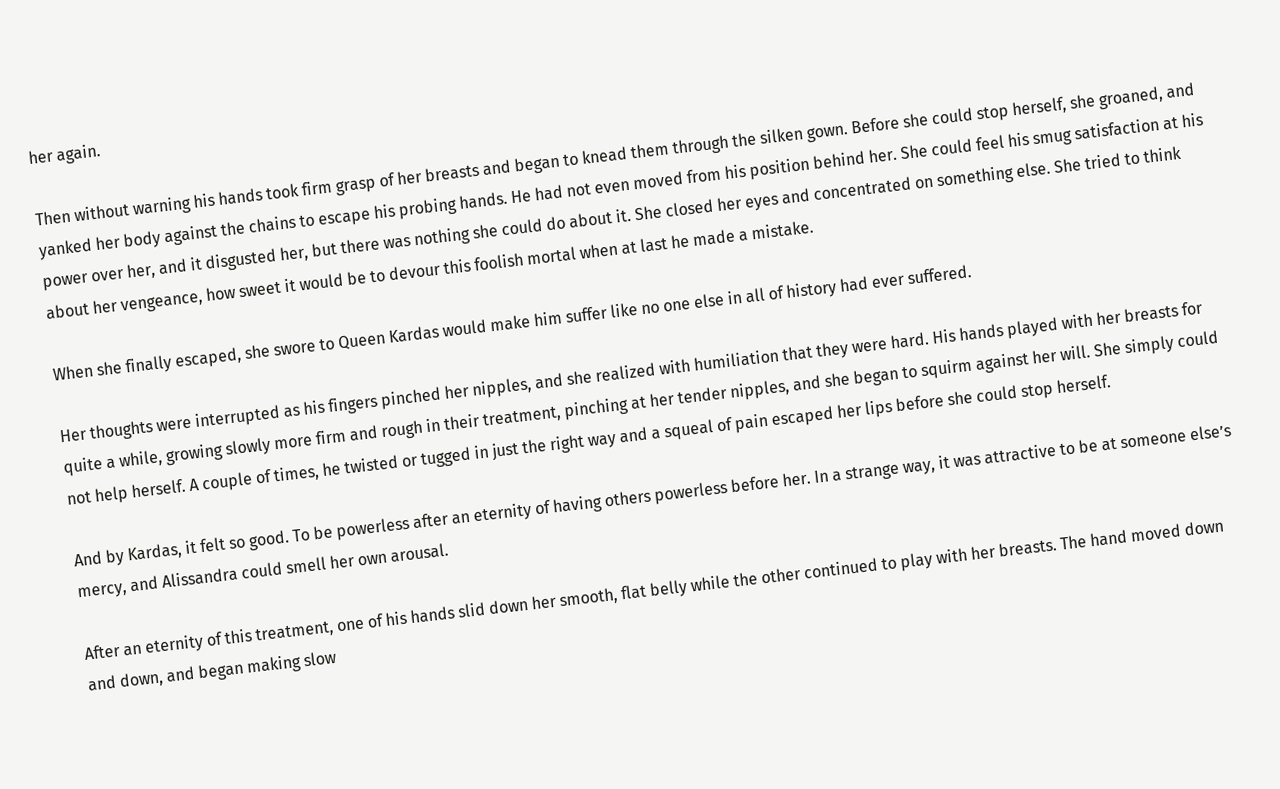her again.

Then without warning his hands took firm grasp of her breasts and began to knead them through the silken gown. Before she could stop herself, she groaned, and yanked her body against the chains to escape his probing hands. He had not even moved from his position behind her. She could feel his smug satisfaction at his power over her, and it disgusted her, but there was nothing she could do about it. She closed her eyes and concentrated on something else. She tried to think about her vengeance, how sweet it would be to devour this foolish mortal when at last he made a mistake.

When she finally escaped, she swore to Queen Kardas would make him suffer like no one else in all of history had ever suffered.

Her thoughts were interrupted as his fingers pinched her nipples, and she realized with humiliation that they were hard. His hands played with her breasts for quite a while, growing slowly more firm and rough in their treatment, pinching at her tender nipples, and she began to squirm against her will. She simply could not help herself. A couple of times, he twisted or tugged in just the right way and a squeal of pain escaped her lips before she could stop herself.

And by Kardas, it felt so good. To be powerless after an eternity of having others powerless before her. In a strange way, it was attractive to be at someone else’s mercy, and Alissandra could smell her own arousal.

After an eternity of this treatment, one of his hands slid down her smooth, flat belly while the other continued to play with her breasts. The hand moved down and down, and began making slow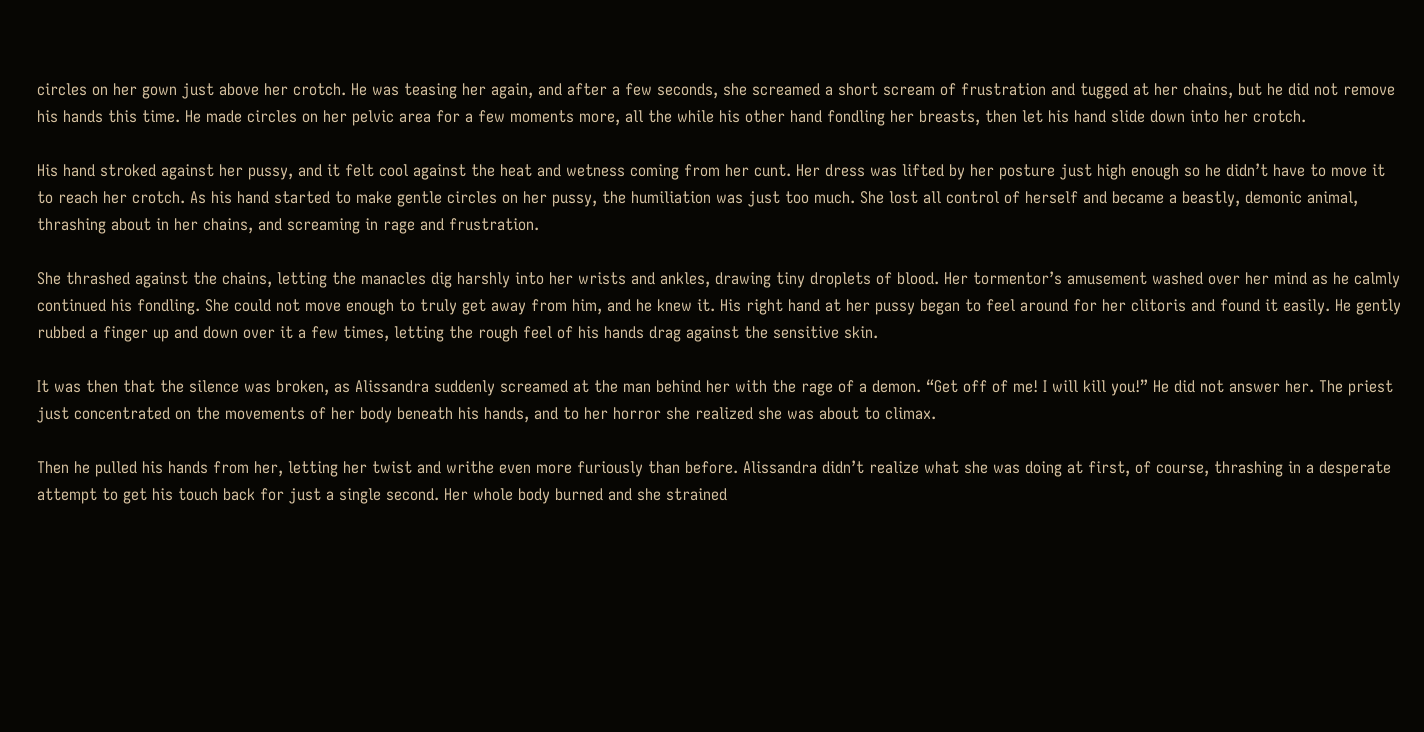circles on her gown just above her crotch. He was teasing her again, and after a few seconds, she screamed a short scream of frustration and tugged at her chains, but he did not remove his hands this time. He made circles on her pelvic area for a few moments more, all the while his other hand fondling her breasts, then let his hand slide down into her crotch.

His hand stroked against her pussy, and it felt cool against the heat and wetness coming from her cunt. Her dress was lifted by her posture just high enough so he didn’t have to move it to reach her crotch. As his hand started to make gentle circles on her pussy, the humiliation was just too much. She lost all control of herself and became a beastly, demonic animal, thrashing about in her chains, and screaming in rage and frustration.

She thrashed against the chains, letting the manacles dig harshly into her wrists and ankles, drawing tiny droplets of blood. Her tormentor’s amusement washed over her mind as he calmly continued his fondling. She could not move enough to truly get away from him, and he knew it. His right hand at her pussy began to feel around for her clitoris and found it easily. He gently rubbed a finger up and down over it a few times, letting the rough feel of his hands drag against the sensitive skin.

It was then that the silence was broken, as Alissandra suddenly screamed at the man behind her with the rage of a demon. “Get off of me! I will kill you!” He did not answer her. The priest just concentrated on the movements of her body beneath his hands, and to her horror she realized she was about to climax.

Then he pulled his hands from her, letting her twist and writhe even more furiously than before. Alissandra didn’t realize what she was doing at first, of course, thrashing in a desperate attempt to get his touch back for just a single second. Her whole body burned and she strained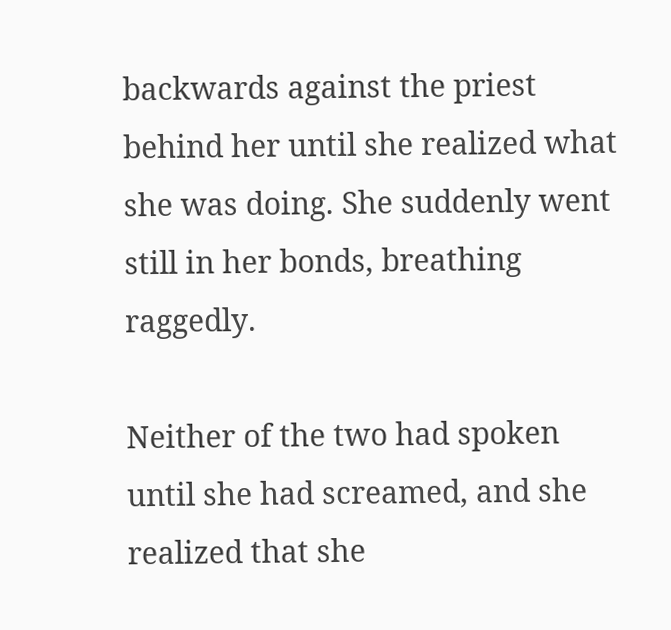backwards against the priest behind her until she realized what she was doing. She suddenly went still in her bonds, breathing raggedly.

Neither of the two had spoken until she had screamed, and she realized that she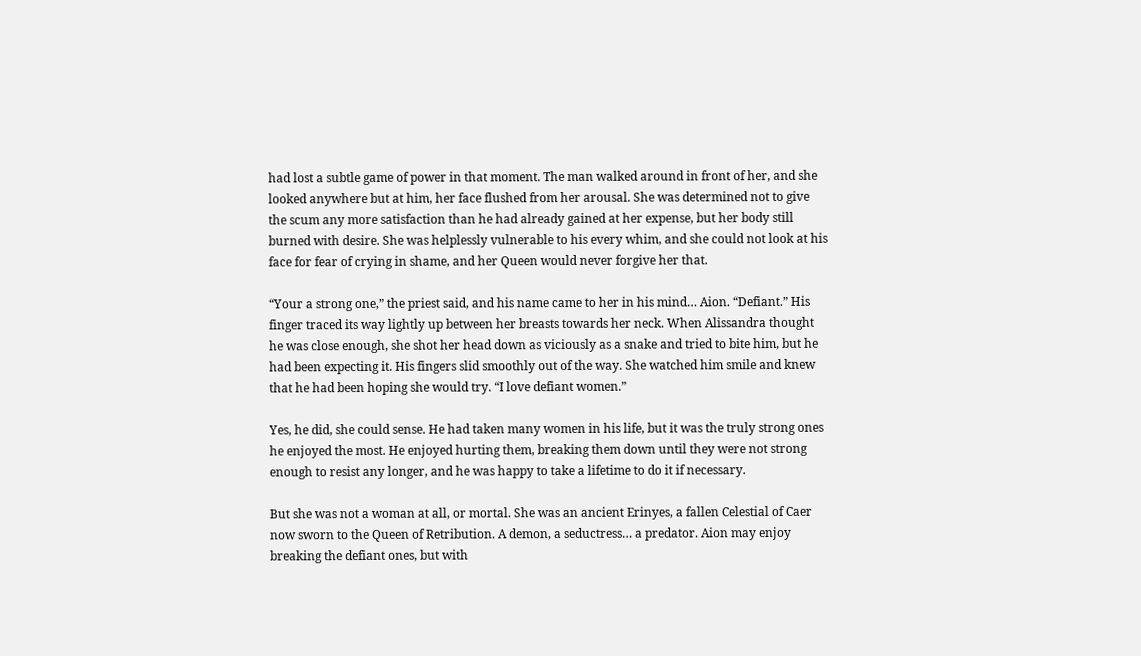had lost a subtle game of power in that moment. The man walked around in front of her, and she looked anywhere but at him, her face flushed from her arousal. She was determined not to give the scum any more satisfaction than he had already gained at her expense, but her body still burned with desire. She was helplessly vulnerable to his every whim, and she could not look at his face for fear of crying in shame, and her Queen would never forgive her that.

“Your a strong one,” the priest said, and his name came to her in his mind… Aion. “Defiant.” His finger traced its way lightly up between her breasts towards her neck. When Alissandra thought he was close enough, she shot her head down as viciously as a snake and tried to bite him, but he had been expecting it. His fingers slid smoothly out of the way. She watched him smile and knew that he had been hoping she would try. “I love defiant women.”

Yes, he did, she could sense. He had taken many women in his life, but it was the truly strong ones he enjoyed the most. He enjoyed hurting them, breaking them down until they were not strong enough to resist any longer, and he was happy to take a lifetime to do it if necessary.

But she was not a woman at all, or mortal. She was an ancient Erinyes, a fallen Celestial of Caer now sworn to the Queen of Retribution. A demon, a seductress… a predator. Aion may enjoy breaking the defiant ones, but with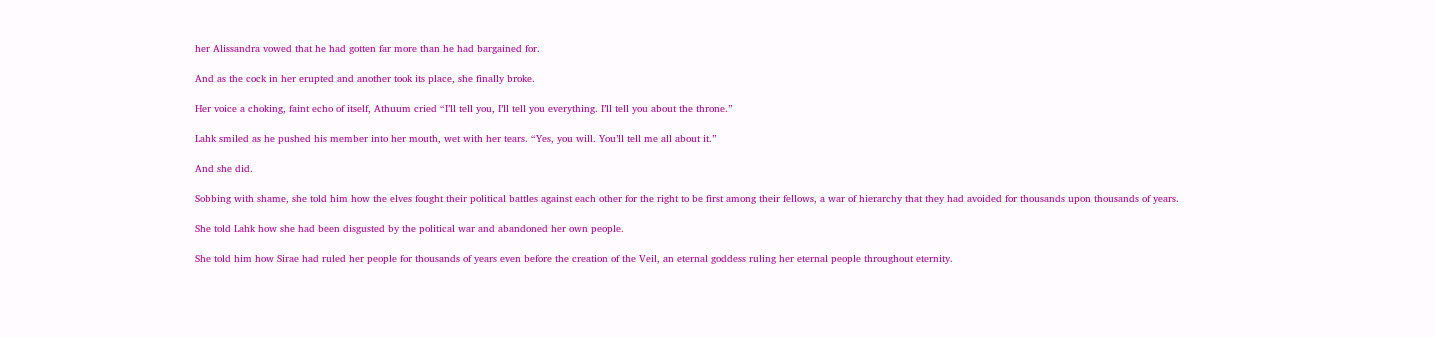her Alissandra vowed that he had gotten far more than he had bargained for.

And as the cock in her erupted and another took its place, she finally broke.

Her voice a choking, faint echo of itself, Athuum cried “I’ll tell you, I’ll tell you everything. I’ll tell you about the throne.”

Lahk smiled as he pushed his member into her mouth, wet with her tears. “Yes, you will. You’ll tell me all about it.”

And she did.

Sobbing with shame, she told him how the elves fought their political battles against each other for the right to be first among their fellows, a war of hierarchy that they had avoided for thousands upon thousands of years.

She told Lahk how she had been disgusted by the political war and abandoned her own people.

She told him how Sirae had ruled her people for thousands of years even before the creation of the Veil, an eternal goddess ruling her eternal people throughout eternity.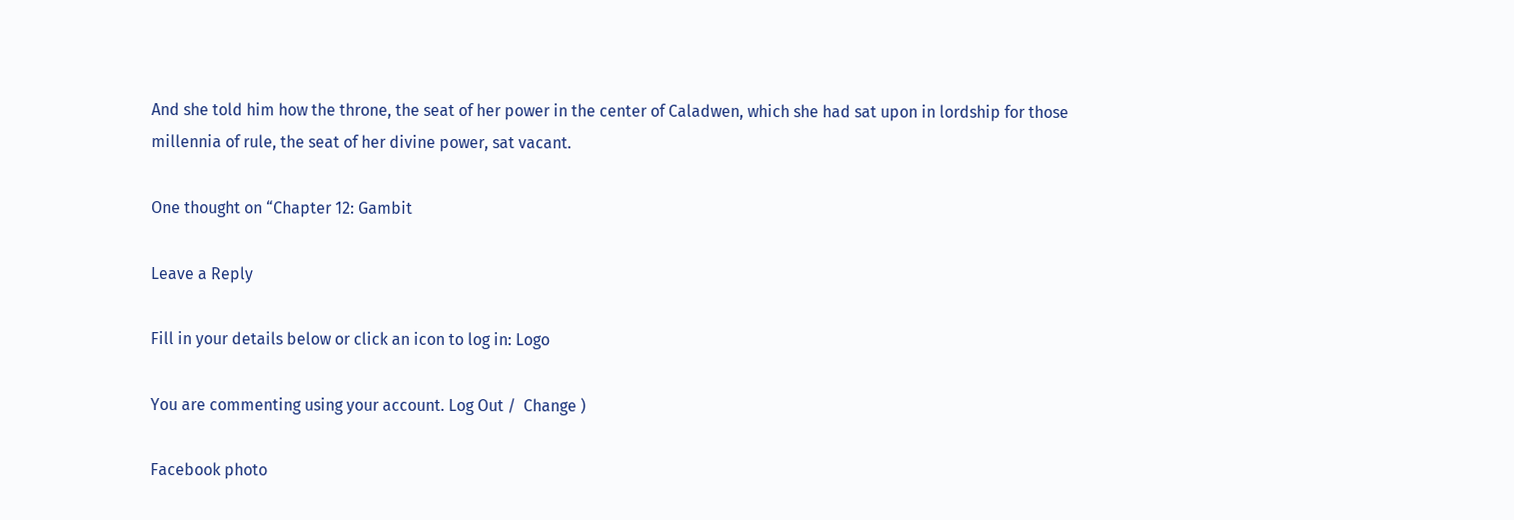And she told him how the throne, the seat of her power in the center of Caladwen, which she had sat upon in lordship for those millennia of rule, the seat of her divine power, sat vacant.

One thought on “Chapter 12: Gambit

Leave a Reply

Fill in your details below or click an icon to log in: Logo

You are commenting using your account. Log Out /  Change )

Facebook photo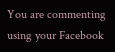You are commenting using your Facebook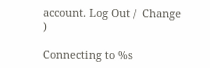account. Log Out /  Change )

Connecting to %s